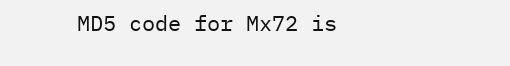MD5 code for Mx72 is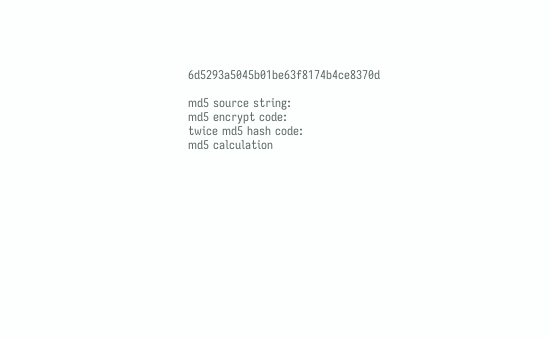6d5293a5045b01be63f8174b4ce8370d

md5 source string:
md5 encrypt code:
twice md5 hash code:
md5 calculation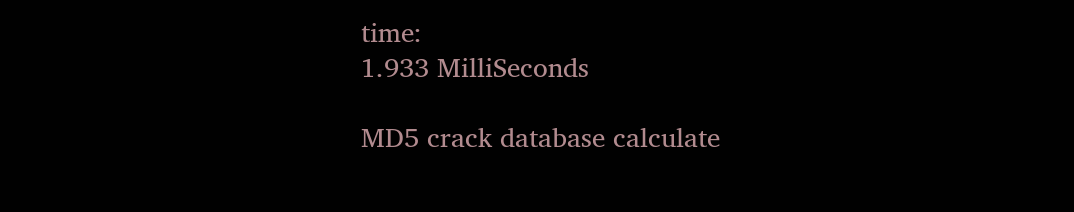time:
1.933 MilliSeconds

MD5 crack database calculate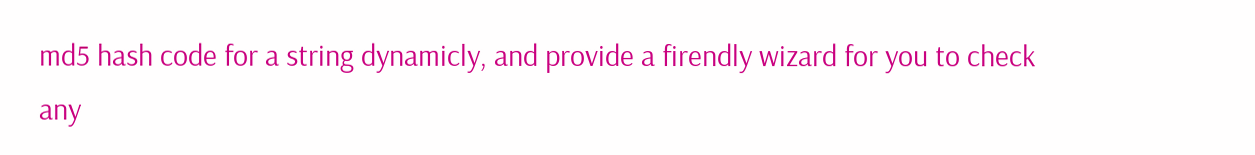md5 hash code for a string dynamicly, and provide a firendly wizard for you to check any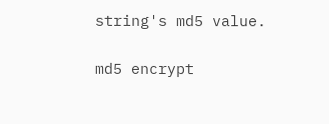string's md5 value.

md5 encrypt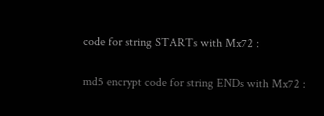code for string STARTs with Mx72 :

md5 encrypt code for string ENDs with Mx72 :